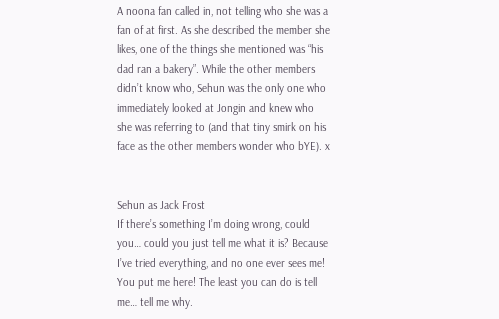A noona fan called in, not telling who she was a fan of at first. As she described the member she likes, one of the things she mentioned was “his dad ran a bakery”. While the other members didn’t know who, Sehun was the only one who immediately looked at Jongin and knew who she was referring to (and that tiny smirk on his face as the other members wonder who bYE). x


Sehun as Jack Frost
If there’s something I’m doing wrong, could you… could you just tell me what it is? Because I’ve tried everything, and no one ever sees me! You put me here! The least you can do is tell me… tell me why.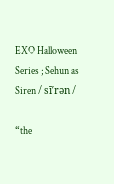EXO Halloween Series ; Sehun as Siren / sī′rən /

“the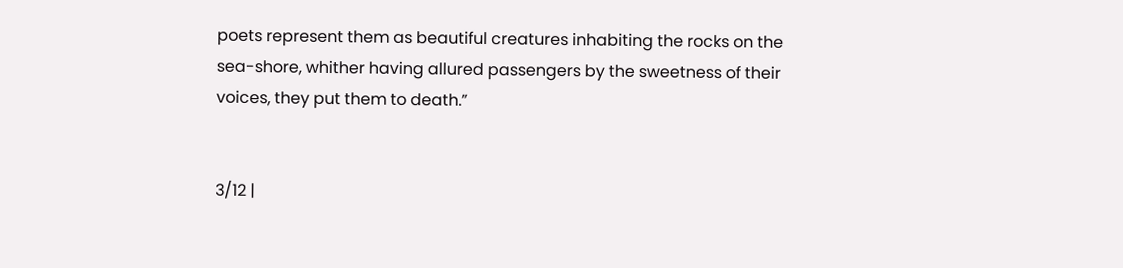poets represent them as beautiful creatures inhabiting the rocks on the sea-shore, whither having allured passengers by the sweetness of their voices, they put them to death.”


3/12 |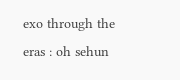exo through the eras : oh sehun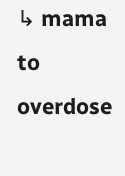↳ mama to overdose